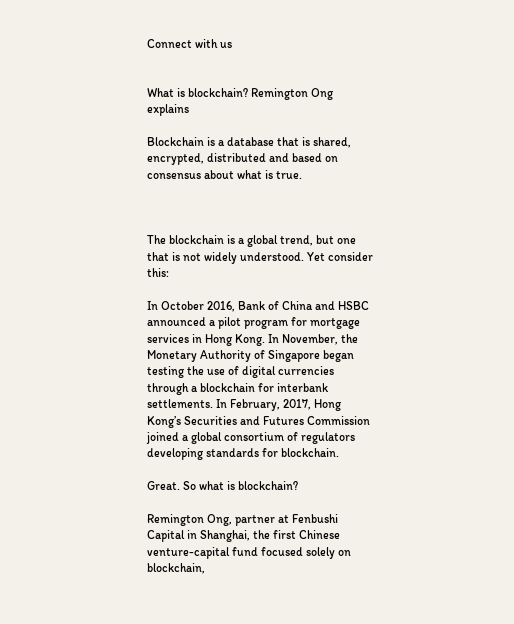Connect with us


What is blockchain? Remington Ong explains

Blockchain is a database that is shared, encrypted, distributed and based on consensus about what is true.



The blockchain is a global trend, but one that is not widely understood. Yet consider this:

In October 2016, Bank of China and HSBC announced a pilot program for mortgage services in Hong Kong. In November, the Monetary Authority of Singapore began testing the use of digital currencies through a blockchain for interbank settlements. In February, 2017, Hong Kong’s Securities and Futures Commission joined a global consortium of regulators developing standards for blockchain.

Great. So what is blockchain?

Remington Ong, partner at Fenbushi Capital in Shanghai, the first Chinese venture-capital fund focused solely on blockchain,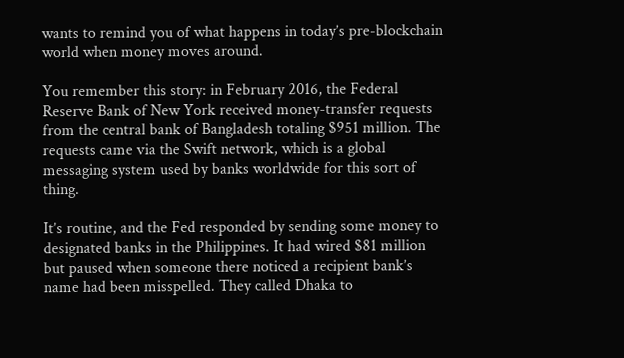wants to remind you of what happens in today’s pre-blockchain world when money moves around.

You remember this story: in February 2016, the Federal Reserve Bank of New York received money-transfer requests from the central bank of Bangladesh totaling $951 million. The requests came via the Swift network, which is a global messaging system used by banks worldwide for this sort of thing.

It’s routine, and the Fed responded by sending some money to designated banks in the Philippines. It had wired $81 million but paused when someone there noticed a recipient bank’s name had been misspelled. They called Dhaka to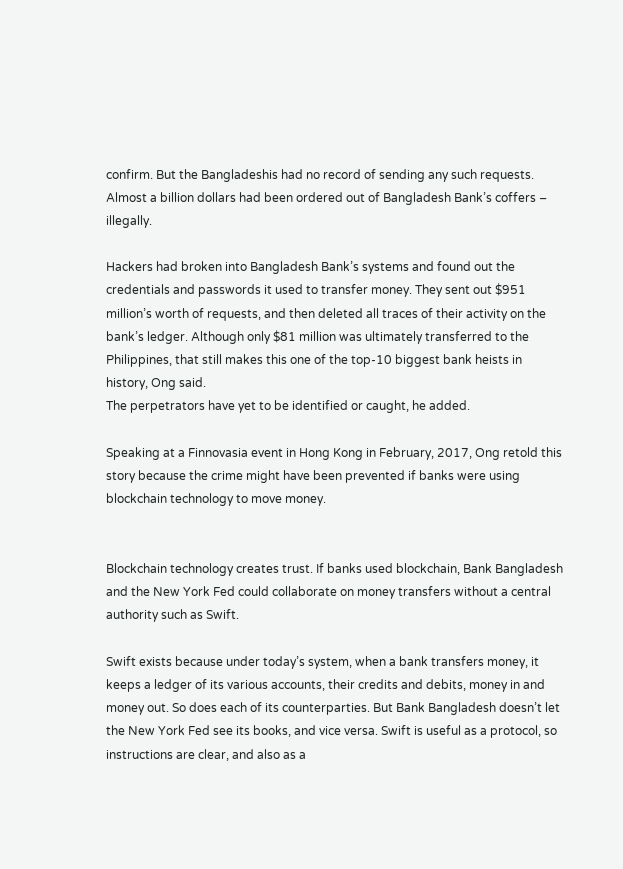confirm. But the Bangladeshis had no record of sending any such requests. Almost a billion dollars had been ordered out of Bangladesh Bank’s coffers – illegally.

Hackers had broken into Bangladesh Bank’s systems and found out the credentials and passwords it used to transfer money. They sent out $951 million’s worth of requests, and then deleted all traces of their activity on the bank’s ledger. Although only $81 million was ultimately transferred to the Philippines, that still makes this one of the top-10 biggest bank heists in history, Ong said.
The perpetrators have yet to be identified or caught, he added.

Speaking at a Finnovasia event in Hong Kong in February, 2017, Ong retold this story because the crime might have been prevented if banks were using blockchain technology to move money.


Blockchain technology creates trust. If banks used blockchain, Bank Bangladesh and the New York Fed could collaborate on money transfers without a central authority such as Swift.

Swift exists because under today’s system, when a bank transfers money, it keeps a ledger of its various accounts, their credits and debits, money in and money out. So does each of its counterparties. But Bank Bangladesh doesn’t let the New York Fed see its books, and vice versa. Swift is useful as a protocol, so instructions are clear, and also as a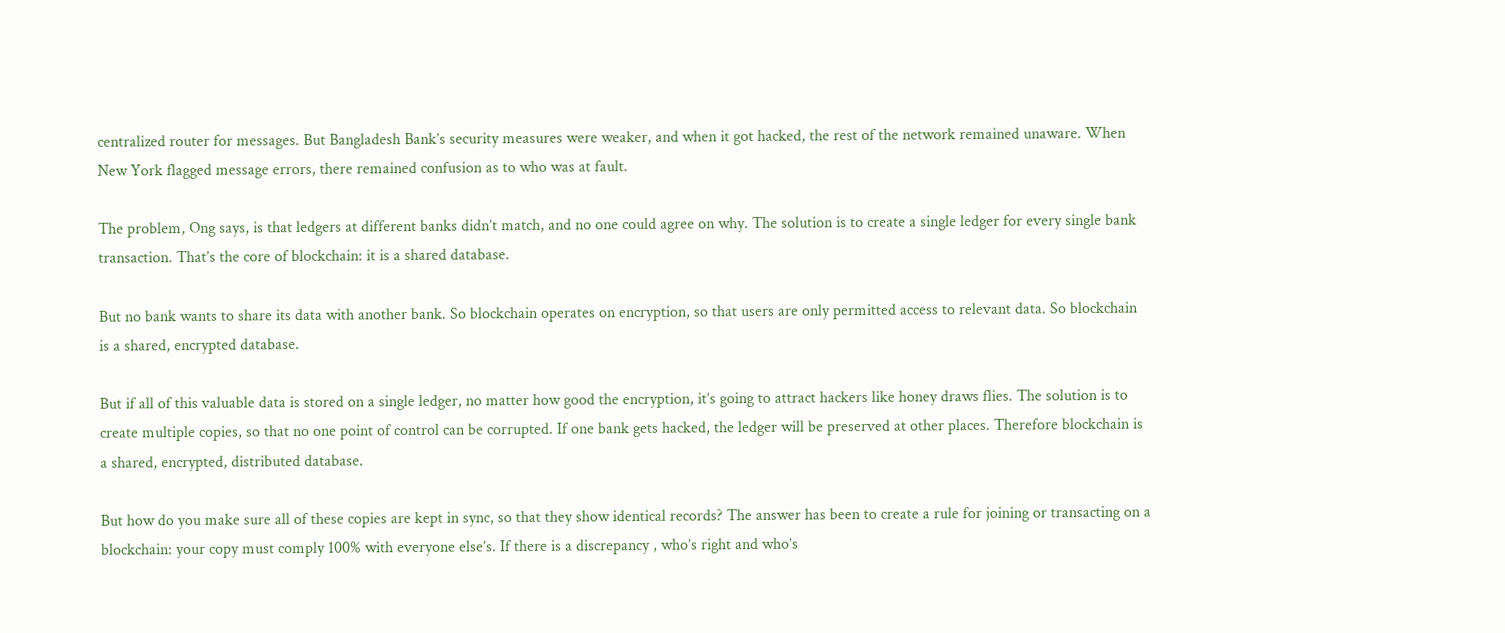centralized router for messages. But Bangladesh Bank’s security measures were weaker, and when it got hacked, the rest of the network remained unaware. When New York flagged message errors, there remained confusion as to who was at fault.

The problem, Ong says, is that ledgers at different banks didn’t match, and no one could agree on why. The solution is to create a single ledger for every single bank transaction. That’s the core of blockchain: it is a shared database.

But no bank wants to share its data with another bank. So blockchain operates on encryption, so that users are only permitted access to relevant data. So blockchain is a shared, encrypted database.

But if all of this valuable data is stored on a single ledger, no matter how good the encryption, it’s going to attract hackers like honey draws flies. The solution is to create multiple copies, so that no one point of control can be corrupted. If one bank gets hacked, the ledger will be preserved at other places. Therefore blockchain is a shared, encrypted, distributed database.

But how do you make sure all of these copies are kept in sync, so that they show identical records? The answer has been to create a rule for joining or transacting on a blockchain: your copy must comply 100% with everyone else’s. If there is a discrepancy , who’s right and who’s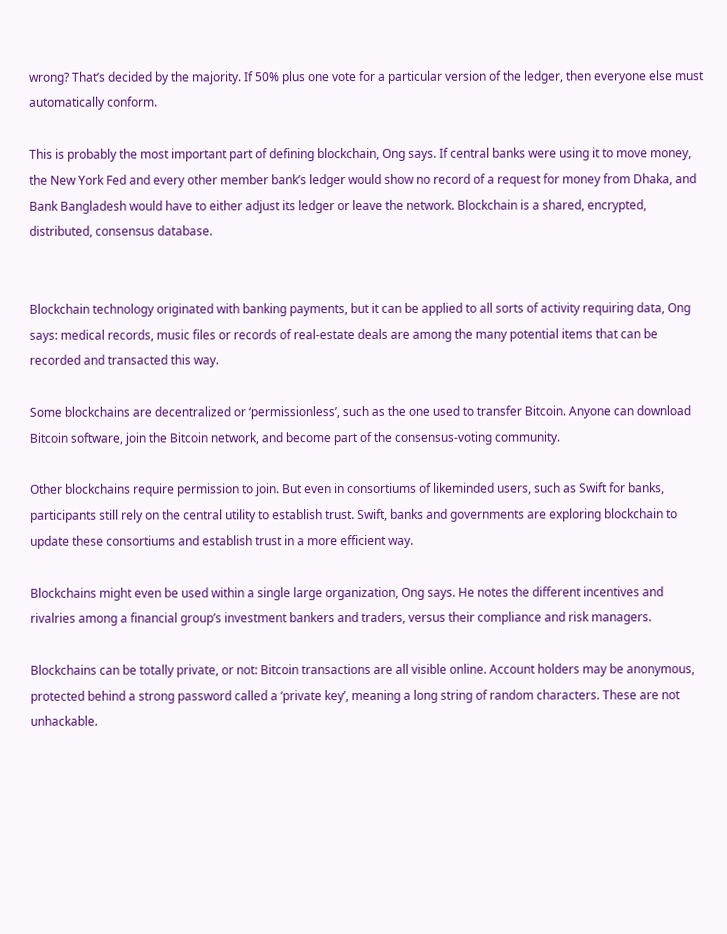wrong? That’s decided by the majority. If 50% plus one vote for a particular version of the ledger, then everyone else must automatically conform.

This is probably the most important part of defining blockchain, Ong says. If central banks were using it to move money, the New York Fed and every other member bank’s ledger would show no record of a request for money from Dhaka, and Bank Bangladesh would have to either adjust its ledger or leave the network. Blockchain is a shared, encrypted, distributed, consensus database.


Blockchain technology originated with banking payments, but it can be applied to all sorts of activity requiring data, Ong says: medical records, music files or records of real-estate deals are among the many potential items that can be recorded and transacted this way.

Some blockchains are decentralized or ‘permissionless’, such as the one used to transfer Bitcoin. Anyone can download Bitcoin software, join the Bitcoin network, and become part of the consensus-voting community.

Other blockchains require permission to join. But even in consortiums of likeminded users, such as Swift for banks, participants still rely on the central utility to establish trust. Swift, banks and governments are exploring blockchain to update these consortiums and establish trust in a more efficient way.

Blockchains might even be used within a single large organization, Ong says. He notes the different incentives and rivalries among a financial group’s investment bankers and traders, versus their compliance and risk managers.

Blockchains can be totally private, or not: Bitcoin transactions are all visible online. Account holders may be anonymous, protected behind a strong password called a ‘private key’, meaning a long string of random characters. These are not unhackable.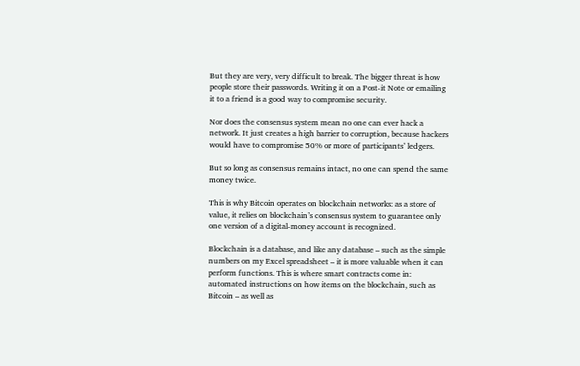But they are very, very difficult to break. The bigger threat is how people store their passwords. Writing it on a Post-it Note or emailing it to a friend is a good way to compromise security.

Nor does the consensus system mean no one can ever hack a network. It just creates a high barrier to corruption, because hackers would have to compromise 50% or more of participants’ ledgers.

But so long as consensus remains intact, no one can spend the same money twice.

This is why Bitcoin operates on blockchain networks: as a store of value, it relies on blockchain’s consensus system to guarantee only one version of a digital-money account is recognized.

Blockchain is a database, and like any database – such as the simple numbers on my Excel spreadsheet – it is more valuable when it can perform functions. This is where smart contracts come in: automated instructions on how items on the blockchain, such as Bitcoin – as well as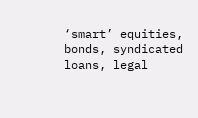‘smart’ equities, bonds, syndicated loans, legal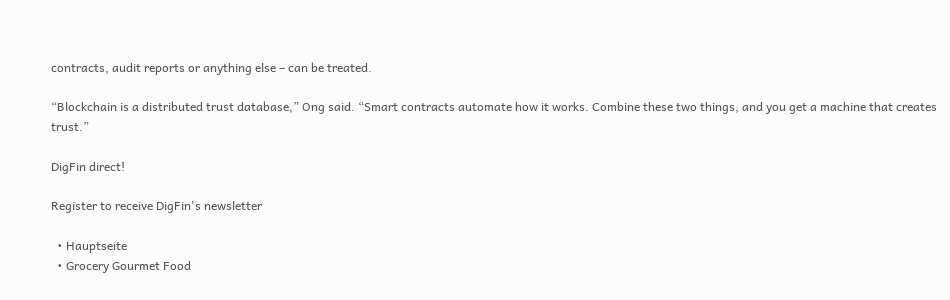contracts, audit reports or anything else – can be treated.

“Blockchain is a distributed trust database,” Ong said. “Smart contracts automate how it works. Combine these two things, and you get a machine that creates trust.”

DigFin direct!

Register to receive DigFin's newsletter

  • Hauptseite
  • Grocery Gourmet Food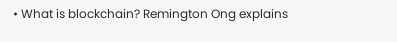• What is blockchain? Remington Ong explains